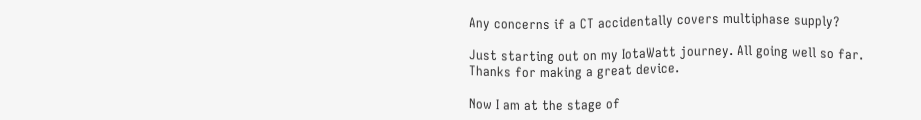Any concerns if a CT accidentally covers multiphase supply?

Just starting out on my IotaWatt journey. All going well so far. Thanks for making a great device.

Now I am at the stage of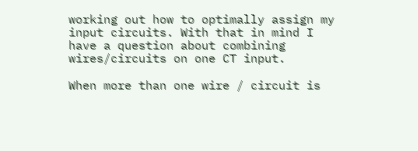working out how to optimally assign my input circuits. With that in mind I have a question about combining wires/circuits on one CT input.

When more than one wire / circuit is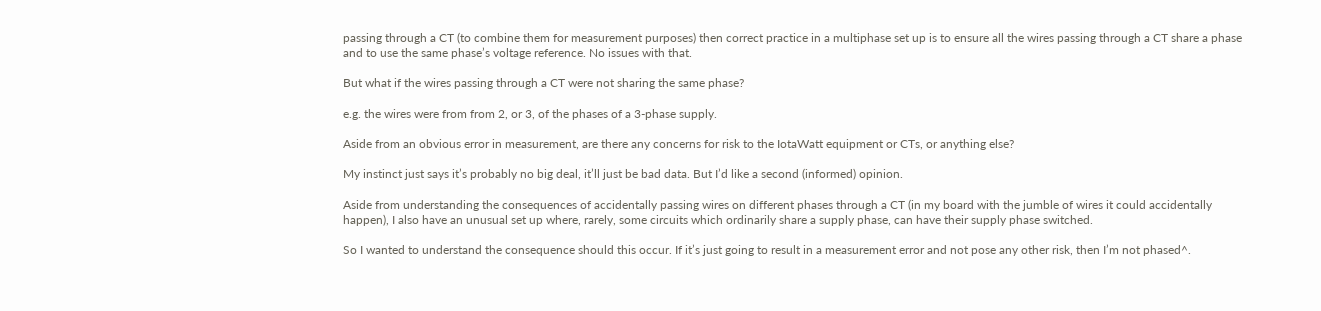passing through a CT (to combine them for measurement purposes) then correct practice in a multiphase set up is to ensure all the wires passing through a CT share a phase and to use the same phase’s voltage reference. No issues with that.

But what if the wires passing through a CT were not sharing the same phase?

e.g. the wires were from from 2, or 3, of the phases of a 3-phase supply.

Aside from an obvious error in measurement, are there any concerns for risk to the IotaWatt equipment or CTs, or anything else?

My instinct just says it’s probably no big deal, it’ll just be bad data. But I’d like a second (informed) opinion.

Aside from understanding the consequences of accidentally passing wires on different phases through a CT (in my board with the jumble of wires it could accidentally happen), I also have an unusual set up where, rarely, some circuits which ordinarily share a supply phase, can have their supply phase switched.

So I wanted to understand the consequence should this occur. If it’s just going to result in a measurement error and not pose any other risk, then I’m not phased^.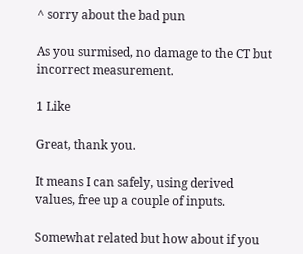^ sorry about the bad pun

As you surmised, no damage to the CT but incorrect measurement.

1 Like

Great, thank you.

It means I can safely, using derived values, free up a couple of inputs.

Somewhat related but how about if you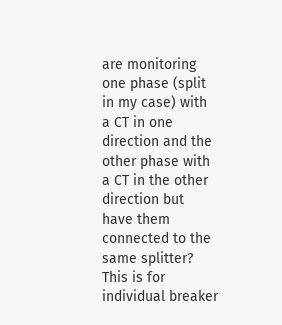are monitoring one phase (split in my case) with a CT in one direction and the other phase with a CT in the other direction but have them connected to the same splitter? This is for individual breaker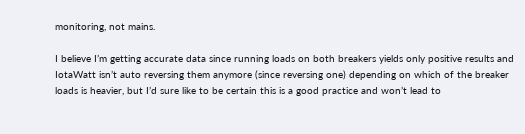monitoring, not mains.

I believe I’m getting accurate data since running loads on both breakers yields only positive results and IotaWatt isn’t auto reversing them anymore (since reversing one) depending on which of the breaker loads is heavier, but I’d sure like to be certain this is a good practice and won’t lead to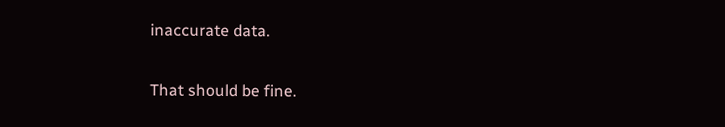inaccurate data.

That should be fine.